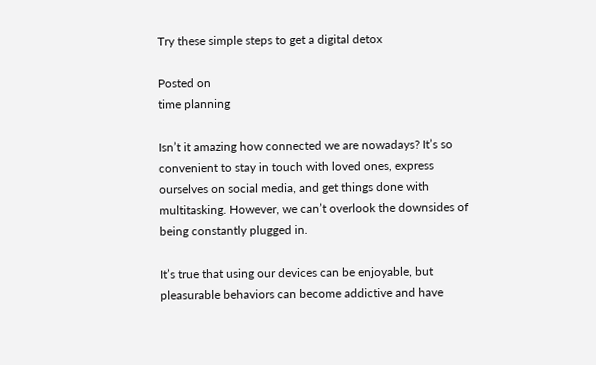Try these simple steps to get a digital detox

Posted on
time planning

Isn’t it amazing how connected we are nowadays? It’s so convenient to stay in touch with loved ones, express ourselves on social media, and get things done with multitasking. However, we can’t overlook the downsides of being constantly plugged in.

It’s true that using our devices can be enjoyable, but pleasurable behaviors can become addictive and have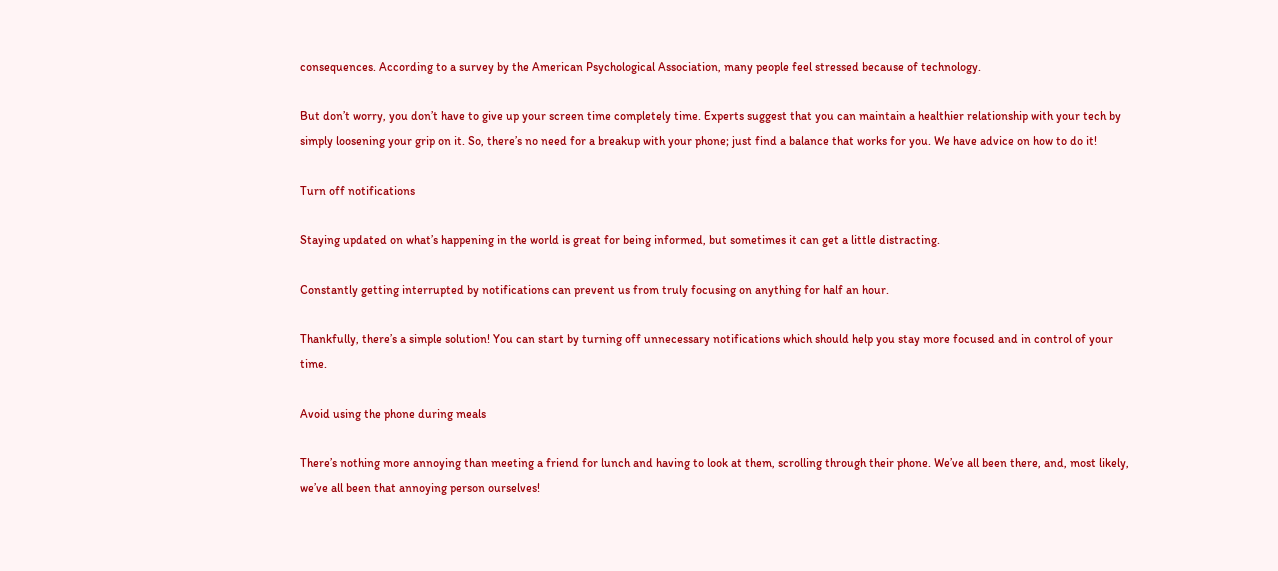consequences. According to a survey by the American Psychological Association, many people feel stressed because of technology.

But don’t worry, you don’t have to give up your screen time completely time. Experts suggest that you can maintain a healthier relationship with your tech by simply loosening your grip on it. So, there’s no need for a breakup with your phone; just find a balance that works for you. We have advice on how to do it!

Turn off notifications

Staying updated on what’s happening in the world is great for being informed, but sometimes it can get a little distracting.

Constantly getting interrupted by notifications can prevent us from truly focusing on anything for half an hour.

Thankfully, there’s a simple solution! You can start by turning off unnecessary notifications which should help you stay more focused and in control of your time.

Avoid using the phone during meals

There’s nothing more annoying than meeting a friend for lunch and having to look at them, scrolling through their phone. We’ve all been there, and, most likely, we’ve all been that annoying person ourselves!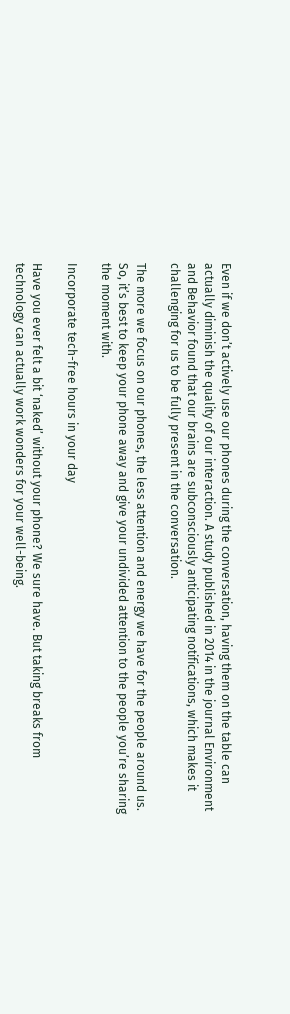Even if we don’t actively use our phones during the conversation, having them on the table can actually diminish the quality of our interaction. A study published in 2014 in the journal Environment and Behavior found that our brains are subconsciously anticipating notifications, which makes it challenging for us to be fully present in the conversation.

The more we focus on our phones, the less attention and energy we have for the people around us. So, it’s best to keep your phone away and give your undivided attention to the people you’re sharing the moment with.

Incorporate tech-free hours in your day

Have you ever felt a bit ‘naked’ without your phone? We sure have. But taking breaks from technology can actually work wonders for your well-being.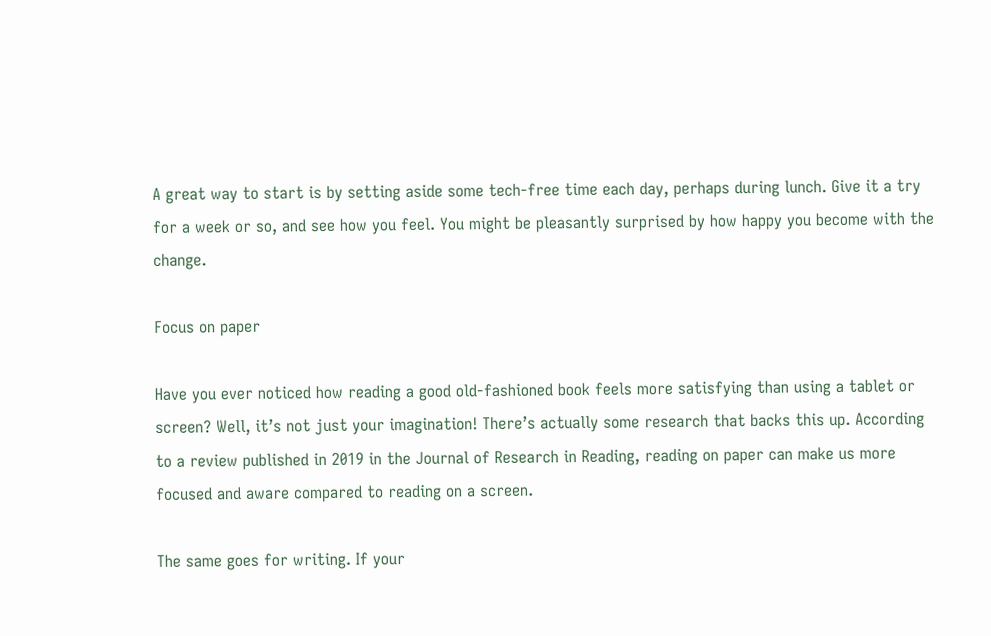A great way to start is by setting aside some tech-free time each day, perhaps during lunch. Give it a try for a week or so, and see how you feel. You might be pleasantly surprised by how happy you become with the change.

Focus on paper

Have you ever noticed how reading a good old-fashioned book feels more satisfying than using a tablet or screen? Well, it’s not just your imagination! There’s actually some research that backs this up. According to a review published in 2019 in the Journal of Research in Reading, reading on paper can make us more focused and aware compared to reading on a screen.

The same goes for writing. If your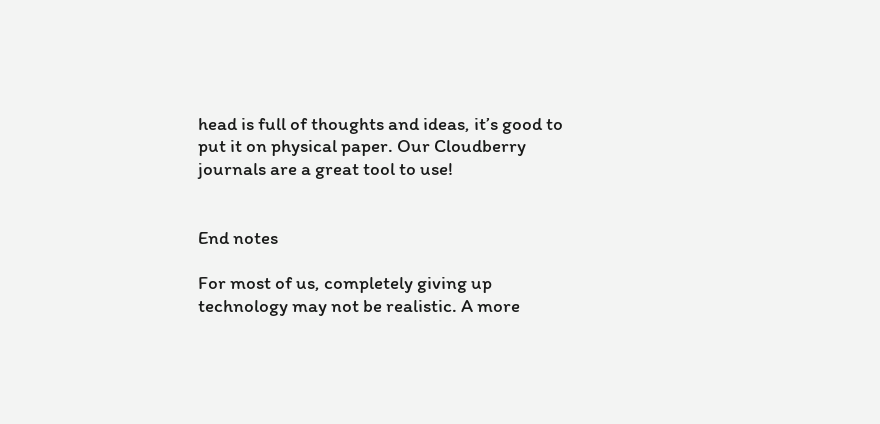head is full of thoughts and ideas, it’s good to put it on physical paper. Our Cloudberry journals are a great tool to use!


End notes

For most of us, completely giving up technology may not be realistic. A more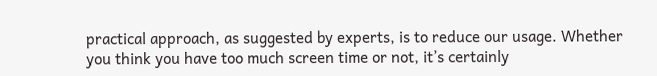practical approach, as suggested by experts, is to reduce our usage. Whether you think you have too much screen time or not, it’s certainly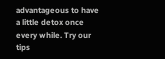advantageous to have a little detox once every while. Try our tips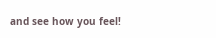and see how you feel!